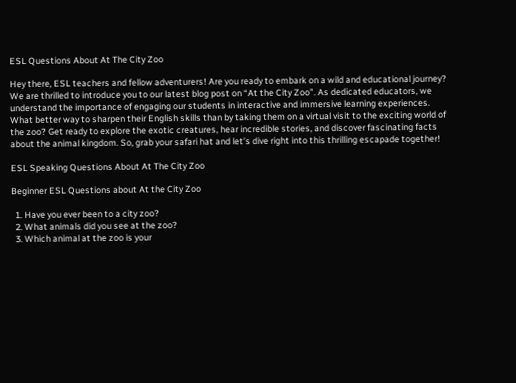ESL Questions About At The City Zoo

Hey there, ESL teachers and fellow adventurers! Are you ready to embark on a wild and educational journey? We are thrilled to introduce you to our latest blog post on “At the City Zoo”. As dedicated educators, we understand the importance of engaging our students in interactive and immersive learning experiences. What better way to sharpen their English skills than by taking them on a virtual visit to the exciting world of the zoo? Get ready to explore the exotic creatures, hear incredible stories, and discover fascinating facts about the animal kingdom. So, grab your safari hat and let’s dive right into this thrilling escapade together!

ESL Speaking Questions About At The City Zoo

Beginner ESL Questions about At the City Zoo

  1. Have you ever been to a city zoo?
  2. What animals did you see at the zoo?
  3. Which animal at the zoo is your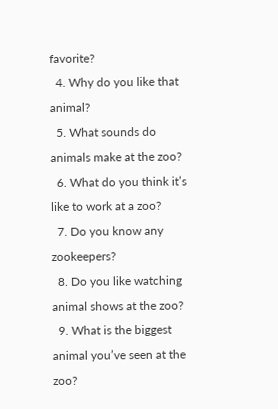favorite?
  4. Why do you like that animal?
  5. What sounds do animals make at the zoo?
  6. What do you think it’s like to work at a zoo?
  7. Do you know any zookeepers?
  8. Do you like watching animal shows at the zoo?
  9. What is the biggest animal you’ve seen at the zoo?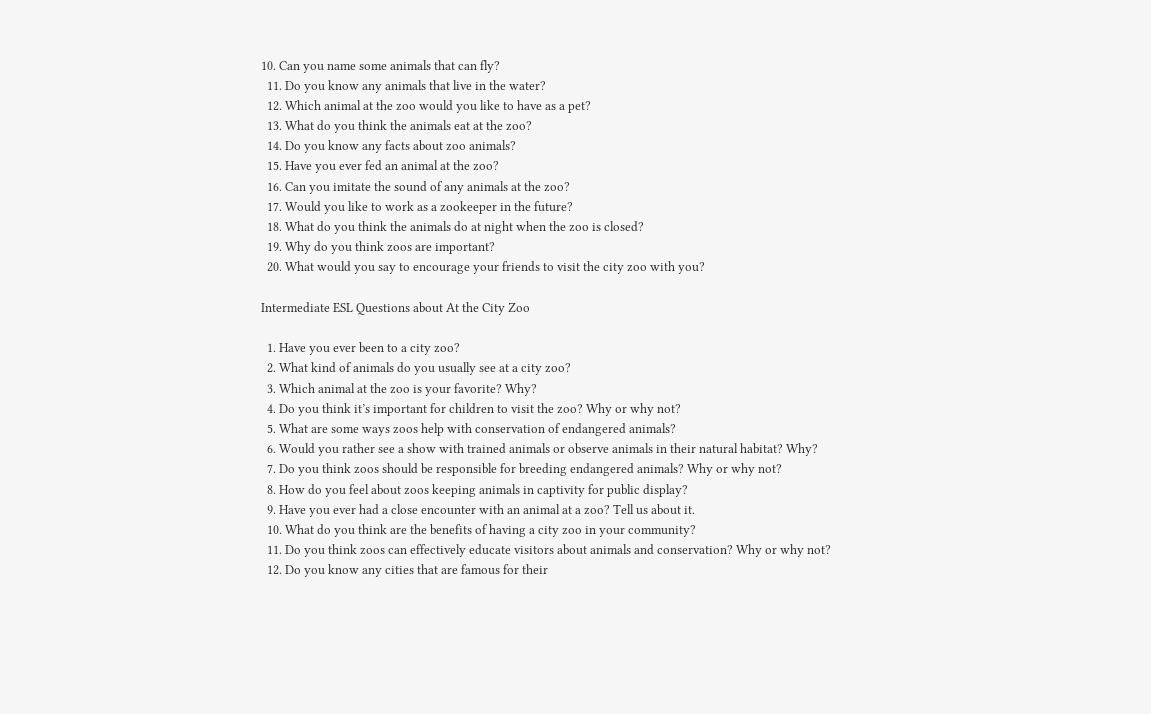10. Can you name some animals that can fly?
  11. Do you know any animals that live in the water?
  12. Which animal at the zoo would you like to have as a pet?
  13. What do you think the animals eat at the zoo?
  14. Do you know any facts about zoo animals?
  15. Have you ever fed an animal at the zoo?
  16. Can you imitate the sound of any animals at the zoo?
  17. Would you like to work as a zookeeper in the future?
  18. What do you think the animals do at night when the zoo is closed?
  19. Why do you think zoos are important?
  20. What would you say to encourage your friends to visit the city zoo with you?

Intermediate ESL Questions about At the City Zoo

  1. Have you ever been to a city zoo?
  2. What kind of animals do you usually see at a city zoo?
  3. Which animal at the zoo is your favorite? Why?
  4. Do you think it’s important for children to visit the zoo? Why or why not?
  5. What are some ways zoos help with conservation of endangered animals?
  6. Would you rather see a show with trained animals or observe animals in their natural habitat? Why?
  7. Do you think zoos should be responsible for breeding endangered animals? Why or why not?
  8. How do you feel about zoos keeping animals in captivity for public display?
  9. Have you ever had a close encounter with an animal at a zoo? Tell us about it.
  10. What do you think are the benefits of having a city zoo in your community?
  11. Do you think zoos can effectively educate visitors about animals and conservation? Why or why not?
  12. Do you know any cities that are famous for their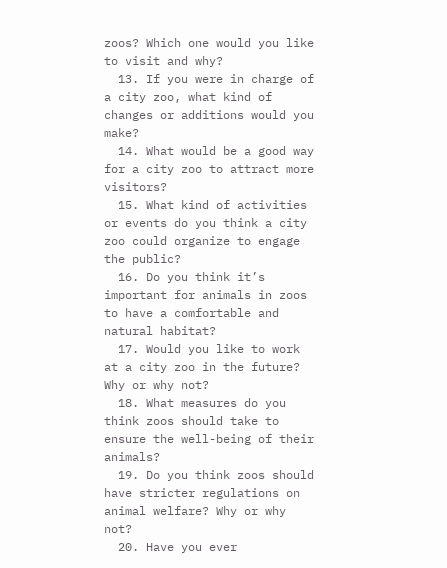zoos? Which one would you like to visit and why?
  13. If you were in charge of a city zoo, what kind of changes or additions would you make?
  14. What would be a good way for a city zoo to attract more visitors?
  15. What kind of activities or events do you think a city zoo could organize to engage the public?
  16. Do you think it’s important for animals in zoos to have a comfortable and natural habitat?
  17. Would you like to work at a city zoo in the future? Why or why not?
  18. What measures do you think zoos should take to ensure the well-being of their animals?
  19. Do you think zoos should have stricter regulations on animal welfare? Why or why not?
  20. Have you ever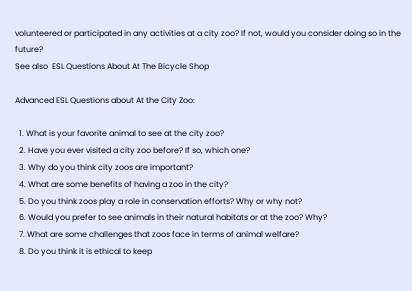volunteered or participated in any activities at a city zoo? If not, would you consider doing so in the future?
See also  ESL Questions About At The Bicycle Shop

Advanced ESL Questions about At the City Zoo:

  1. What is your favorite animal to see at the city zoo?
  2. Have you ever visited a city zoo before? If so, which one?
  3. Why do you think city zoos are important?
  4. What are some benefits of having a zoo in the city?
  5. Do you think zoos play a role in conservation efforts? Why or why not?
  6. Would you prefer to see animals in their natural habitats or at the zoo? Why?
  7. What are some challenges that zoos face in terms of animal welfare?
  8. Do you think it is ethical to keep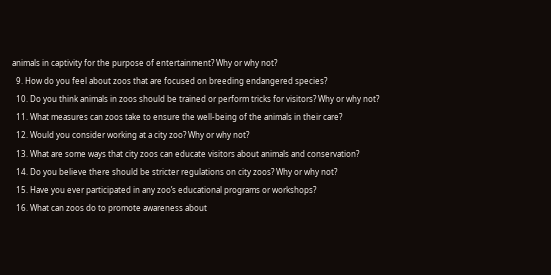animals in captivity for the purpose of entertainment? Why or why not?
  9. How do you feel about zoos that are focused on breeding endangered species?
  10. Do you think animals in zoos should be trained or perform tricks for visitors? Why or why not?
  11. What measures can zoos take to ensure the well-being of the animals in their care?
  12. Would you consider working at a city zoo? Why or why not?
  13. What are some ways that city zoos can educate visitors about animals and conservation?
  14. Do you believe there should be stricter regulations on city zoos? Why or why not?
  15. Have you ever participated in any zoo’s educational programs or workshops?
  16. What can zoos do to promote awareness about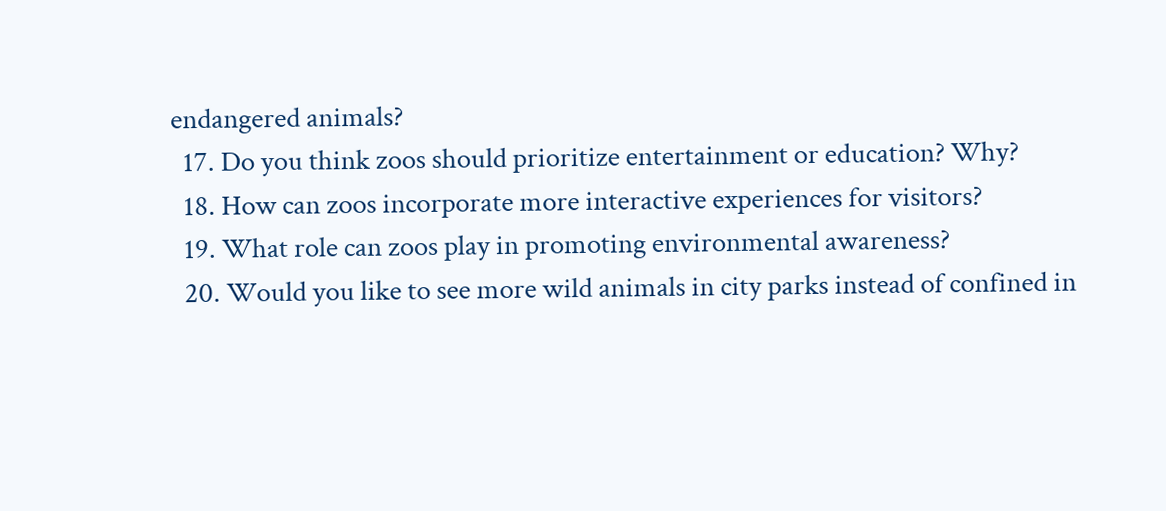endangered animals?
  17. Do you think zoos should prioritize entertainment or education? Why?
  18. How can zoos incorporate more interactive experiences for visitors?
  19. What role can zoos play in promoting environmental awareness?
  20. Would you like to see more wild animals in city parks instead of confined in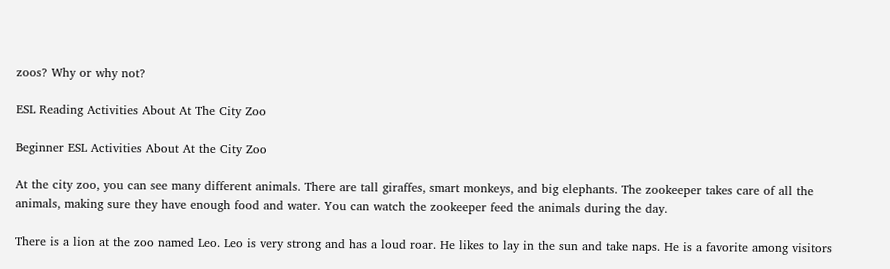zoos? Why or why not?

ESL Reading Activities About At The City Zoo

Beginner ESL Activities About At the City Zoo

At the city zoo, you can see many different animals. There are tall giraffes, smart monkeys, and big elephants. The zookeeper takes care of all the animals, making sure they have enough food and water. You can watch the zookeeper feed the animals during the day.

There is a lion at the zoo named Leo. Leo is very strong and has a loud roar. He likes to lay in the sun and take naps. He is a favorite among visitors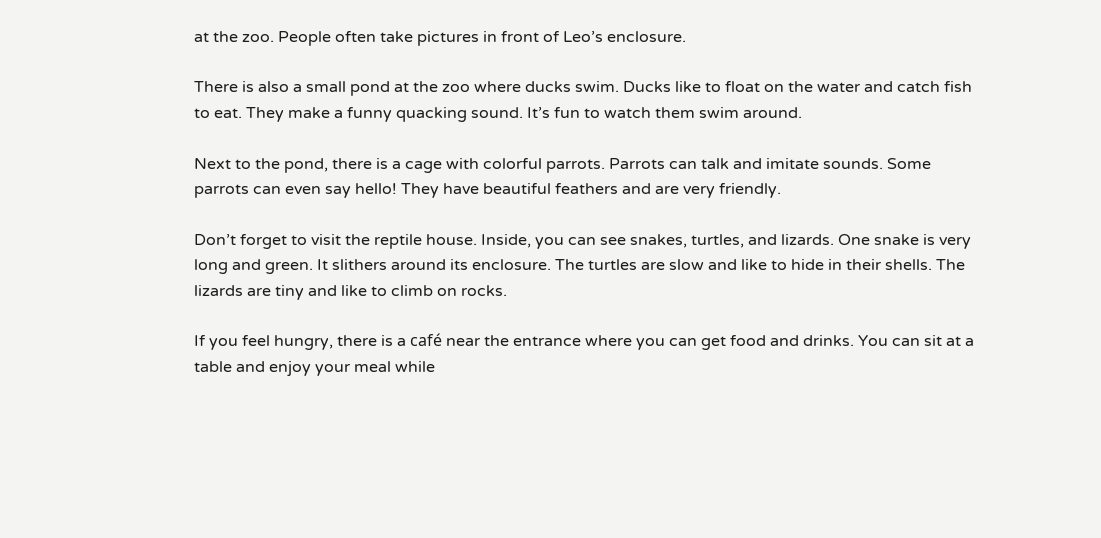at the zoo. People often take pictures in front of Leo’s enclosure.

There is also a small pond at the zoo where ducks swim. Ducks like to float on the water and catch fish to eat. They make a funny quacking sound. It’s fun to watch them swim around.

Next to the pond, there is a cage with colorful parrots. Parrots can talk and imitate sounds. Some parrots can even say hello! They have beautiful feathers and are very friendly.

Don’t forget to visit the reptile house. Inside, you can see snakes, turtles, and lizards. One snake is very long and green. It slithers around its enclosure. The turtles are slow and like to hide in their shells. The lizards are tiny and like to climb on rocks.

If you feel hungry, there is a café near the entrance where you can get food and drinks. You can sit at a table and enjoy your meal while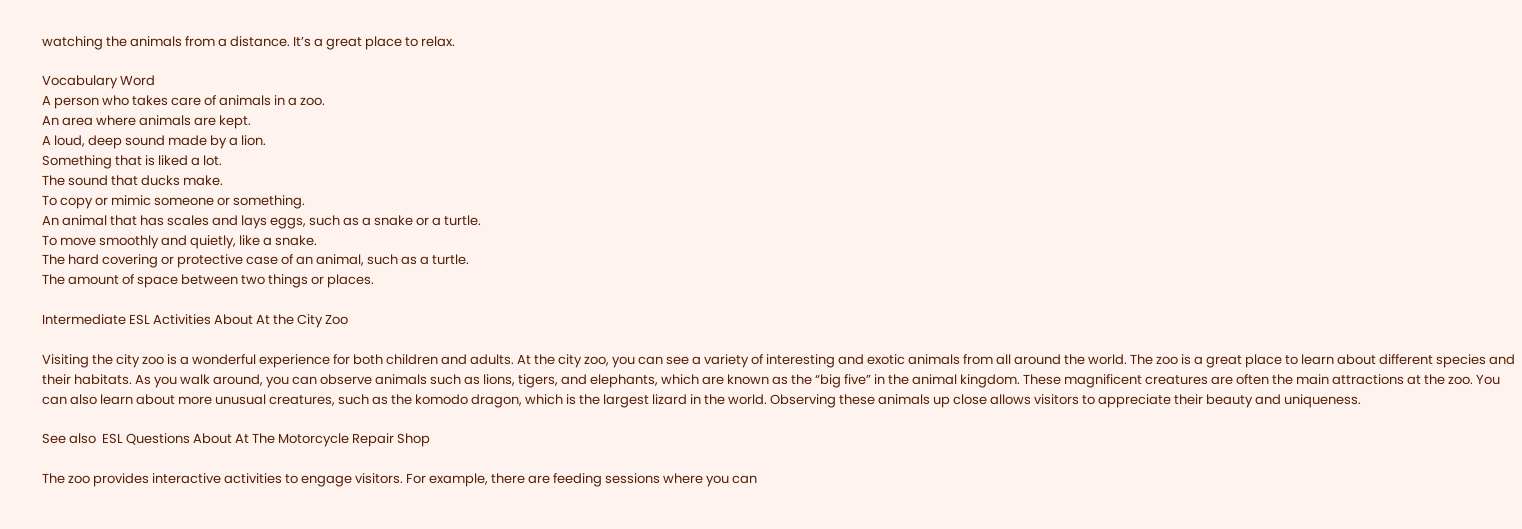watching the animals from a distance. It’s a great place to relax.

Vocabulary Word
A person who takes care of animals in a zoo.
An area where animals are kept.
A loud, deep sound made by a lion.
Something that is liked a lot.
The sound that ducks make.
To copy or mimic someone or something.
An animal that has scales and lays eggs, such as a snake or a turtle.
To move smoothly and quietly, like a snake.
The hard covering or protective case of an animal, such as a turtle.
The amount of space between two things or places.

Intermediate ESL Activities About At the City Zoo

Visiting the city zoo is a wonderful experience for both children and adults. At the city zoo, you can see a variety of interesting and exotic animals from all around the world. The zoo is a great place to learn about different species and their habitats. As you walk around, you can observe animals such as lions, tigers, and elephants, which are known as the “big five” in the animal kingdom. These magnificent creatures are often the main attractions at the zoo. You can also learn about more unusual creatures, such as the komodo dragon, which is the largest lizard in the world. Observing these animals up close allows visitors to appreciate their beauty and uniqueness.

See also  ESL Questions About At The Motorcycle Repair Shop

The zoo provides interactive activities to engage visitors. For example, there are feeding sessions where you can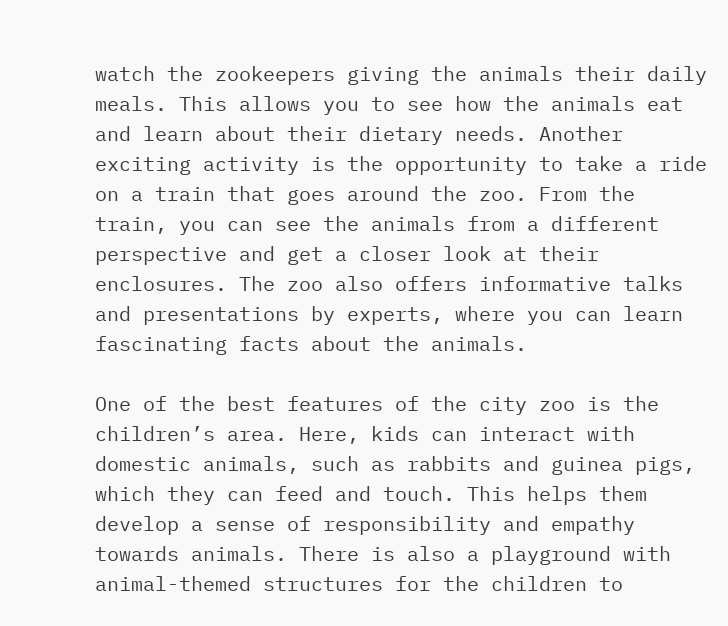watch the zookeepers giving the animals their daily meals. This allows you to see how the animals eat and learn about their dietary needs. Another exciting activity is the opportunity to take a ride on a train that goes around the zoo. From the train, you can see the animals from a different perspective and get a closer look at their enclosures. The zoo also offers informative talks and presentations by experts, where you can learn fascinating facts about the animals.

One of the best features of the city zoo is the children’s area. Here, kids can interact with domestic animals, such as rabbits and guinea pigs, which they can feed and touch. This helps them develop a sense of responsibility and empathy towards animals. There is also a playground with animal-themed structures for the children to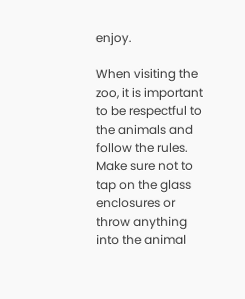enjoy.

When visiting the zoo, it is important to be respectful to the animals and follow the rules. Make sure not to tap on the glass enclosures or throw anything into the animal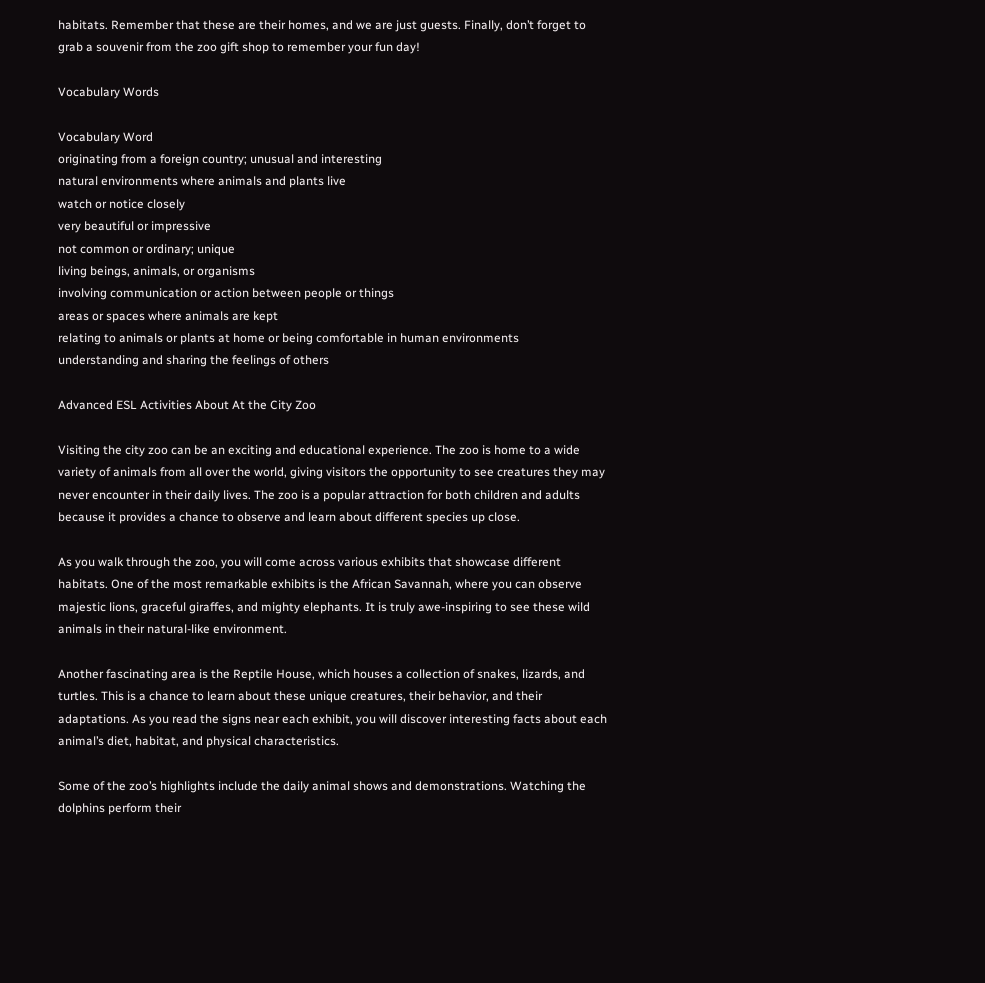habitats. Remember that these are their homes, and we are just guests. Finally, don’t forget to grab a souvenir from the zoo gift shop to remember your fun day!

Vocabulary Words

Vocabulary Word
originating from a foreign country; unusual and interesting
natural environments where animals and plants live
watch or notice closely
very beautiful or impressive
not common or ordinary; unique
living beings, animals, or organisms
involving communication or action between people or things
areas or spaces where animals are kept
relating to animals or plants at home or being comfortable in human environments
understanding and sharing the feelings of others

Advanced ESL Activities About At the City Zoo

Visiting the city zoo can be an exciting and educational experience. The zoo is home to a wide variety of animals from all over the world, giving visitors the opportunity to see creatures they may never encounter in their daily lives. The zoo is a popular attraction for both children and adults because it provides a chance to observe and learn about different species up close.

As you walk through the zoo, you will come across various exhibits that showcase different habitats. One of the most remarkable exhibits is the African Savannah, where you can observe majestic lions, graceful giraffes, and mighty elephants. It is truly awe-inspiring to see these wild animals in their natural-like environment.

Another fascinating area is the Reptile House, which houses a collection of snakes, lizards, and turtles. This is a chance to learn about these unique creatures, their behavior, and their adaptations. As you read the signs near each exhibit, you will discover interesting facts about each animal’s diet, habitat, and physical characteristics.

Some of the zoo’s highlights include the daily animal shows and demonstrations. Watching the dolphins perform their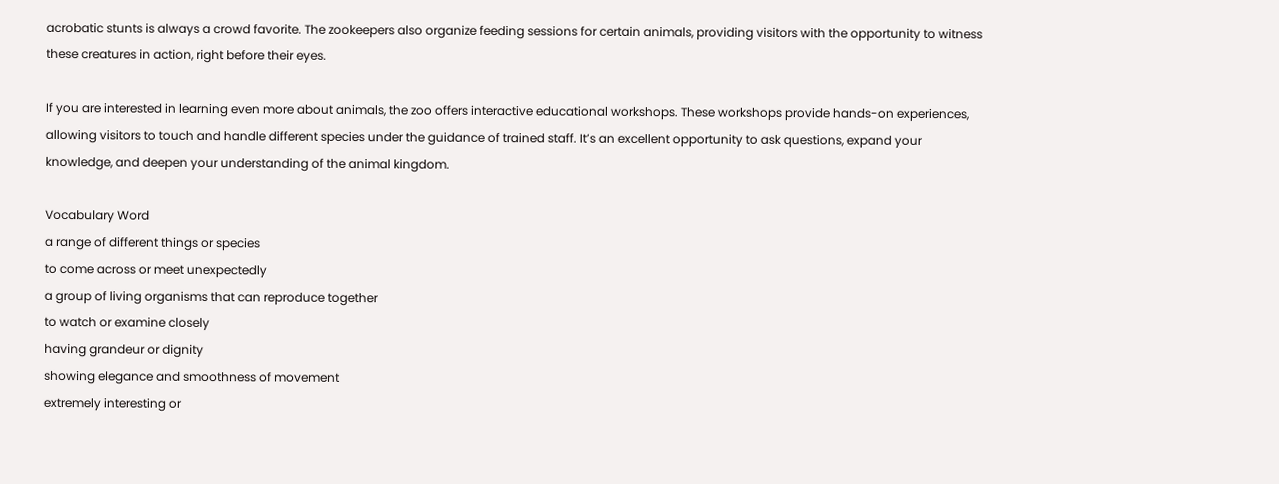acrobatic stunts is always a crowd favorite. The zookeepers also organize feeding sessions for certain animals, providing visitors with the opportunity to witness these creatures in action, right before their eyes.

If you are interested in learning even more about animals, the zoo offers interactive educational workshops. These workshops provide hands-on experiences, allowing visitors to touch and handle different species under the guidance of trained staff. It’s an excellent opportunity to ask questions, expand your knowledge, and deepen your understanding of the animal kingdom.

Vocabulary Word
a range of different things or species
to come across or meet unexpectedly
a group of living organisms that can reproduce together
to watch or examine closely
having grandeur or dignity
showing elegance and smoothness of movement
extremely interesting or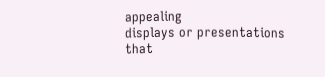appealing
displays or presentations that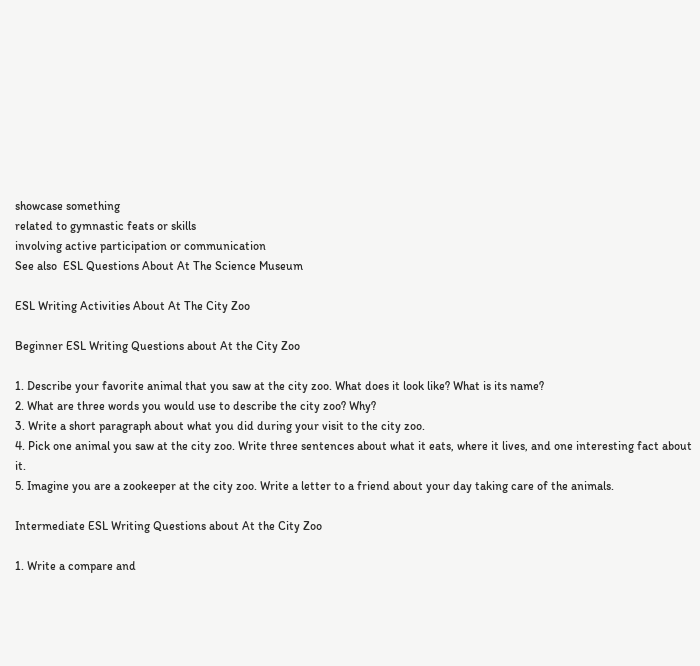showcase something
related to gymnastic feats or skills
involving active participation or communication
See also  ESL Questions About At The Science Museum

ESL Writing Activities About At The City Zoo

Beginner ESL Writing Questions about At the City Zoo

1. Describe your favorite animal that you saw at the city zoo. What does it look like? What is its name?
2. What are three words you would use to describe the city zoo? Why?
3. Write a short paragraph about what you did during your visit to the city zoo.
4. Pick one animal you saw at the city zoo. Write three sentences about what it eats, where it lives, and one interesting fact about it.
5. Imagine you are a zookeeper at the city zoo. Write a letter to a friend about your day taking care of the animals.

Intermediate ESL Writing Questions about At the City Zoo

1. Write a compare and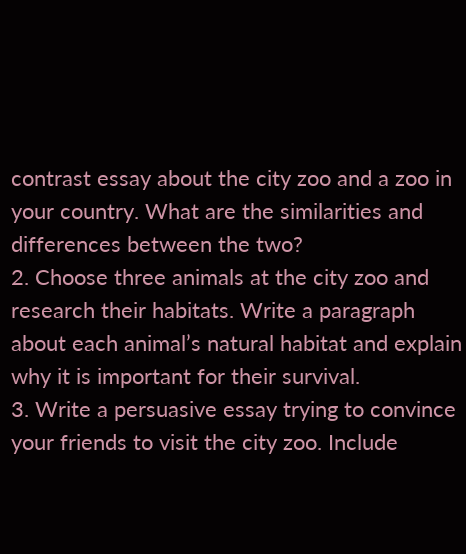contrast essay about the city zoo and a zoo in your country. What are the similarities and differences between the two?
2. Choose three animals at the city zoo and research their habitats. Write a paragraph about each animal’s natural habitat and explain why it is important for their survival.
3. Write a persuasive essay trying to convince your friends to visit the city zoo. Include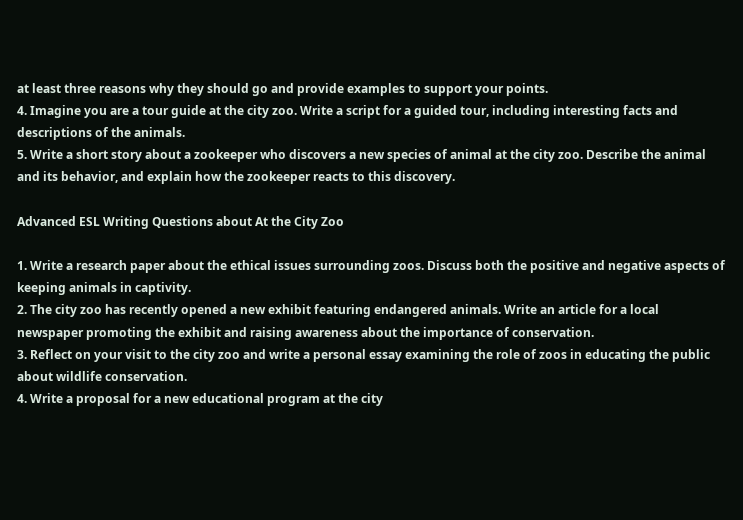at least three reasons why they should go and provide examples to support your points.
4. Imagine you are a tour guide at the city zoo. Write a script for a guided tour, including interesting facts and descriptions of the animals.
5. Write a short story about a zookeeper who discovers a new species of animal at the city zoo. Describe the animal and its behavior, and explain how the zookeeper reacts to this discovery.

Advanced ESL Writing Questions about At the City Zoo

1. Write a research paper about the ethical issues surrounding zoos. Discuss both the positive and negative aspects of keeping animals in captivity.
2. The city zoo has recently opened a new exhibit featuring endangered animals. Write an article for a local newspaper promoting the exhibit and raising awareness about the importance of conservation.
3. Reflect on your visit to the city zoo and write a personal essay examining the role of zoos in educating the public about wildlife conservation.
4. Write a proposal for a new educational program at the city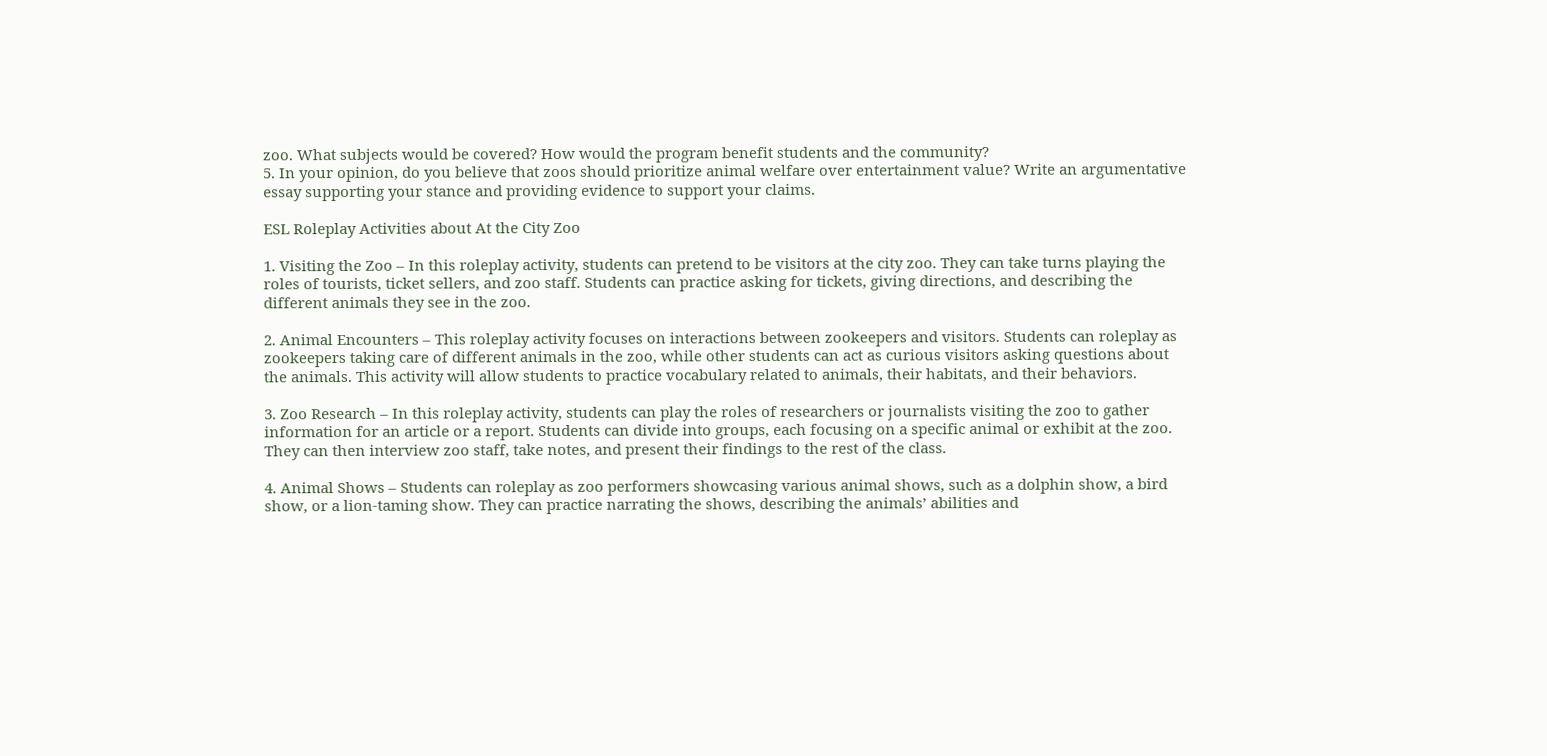zoo. What subjects would be covered? How would the program benefit students and the community?
5. In your opinion, do you believe that zoos should prioritize animal welfare over entertainment value? Write an argumentative essay supporting your stance and providing evidence to support your claims.

ESL Roleplay Activities about At the City Zoo

1. Visiting the Zoo – In this roleplay activity, students can pretend to be visitors at the city zoo. They can take turns playing the roles of tourists, ticket sellers, and zoo staff. Students can practice asking for tickets, giving directions, and describing the different animals they see in the zoo.

2. Animal Encounters – This roleplay activity focuses on interactions between zookeepers and visitors. Students can roleplay as zookeepers taking care of different animals in the zoo, while other students can act as curious visitors asking questions about the animals. This activity will allow students to practice vocabulary related to animals, their habitats, and their behaviors.

3. Zoo Research – In this roleplay activity, students can play the roles of researchers or journalists visiting the zoo to gather information for an article or a report. Students can divide into groups, each focusing on a specific animal or exhibit at the zoo. They can then interview zoo staff, take notes, and present their findings to the rest of the class.

4. Animal Shows – Students can roleplay as zoo performers showcasing various animal shows, such as a dolphin show, a bird show, or a lion-taming show. They can practice narrating the shows, describing the animals’ abilities and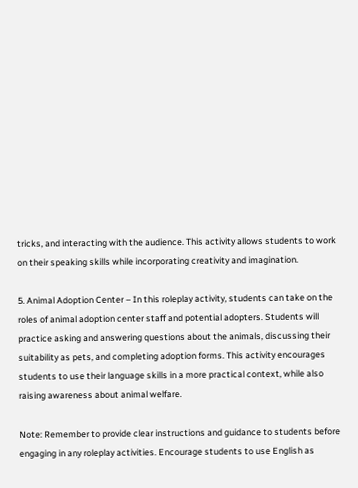tricks, and interacting with the audience. This activity allows students to work on their speaking skills while incorporating creativity and imagination.

5. Animal Adoption Center – In this roleplay activity, students can take on the roles of animal adoption center staff and potential adopters. Students will practice asking and answering questions about the animals, discussing their suitability as pets, and completing adoption forms. This activity encourages students to use their language skills in a more practical context, while also raising awareness about animal welfare.

Note: Remember to provide clear instructions and guidance to students before engaging in any roleplay activities. Encourage students to use English as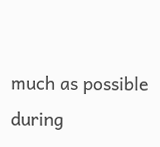much as possible during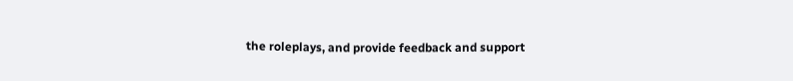the roleplays, and provide feedback and support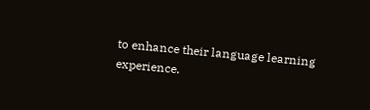to enhance their language learning experience.